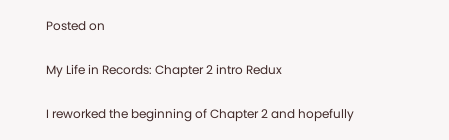Posted on

My Life in Records: Chapter 2 intro Redux

I reworked the beginning of Chapter 2 and hopefully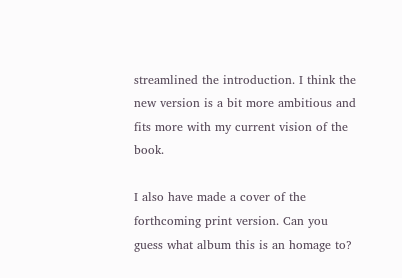streamlined the introduction. I think the new version is a bit more ambitious and fits more with my current vision of the book.

I also have made a cover of the forthcoming print version. Can you guess what album this is an homage to?